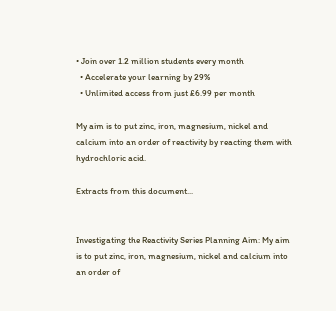• Join over 1.2 million students every month
  • Accelerate your learning by 29%
  • Unlimited access from just £6.99 per month

My aim is to put zinc, iron, magnesium, nickel and calcium into an order of reactivity by reacting them with hydrochloric acid.

Extracts from this document...


Investigating the Reactivity Series Planning Aim: My aim is to put zinc, iron, magnesium, nickel and calcium into an order of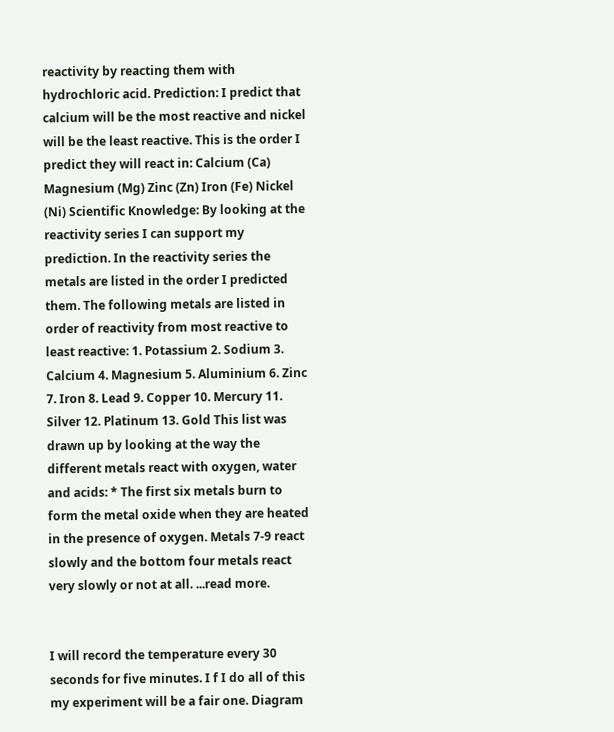reactivity by reacting them with hydrochloric acid. Prediction: I predict that calcium will be the most reactive and nickel will be the least reactive. This is the order I predict they will react in: Calcium (Ca) Magnesium (Mg) Zinc (Zn) Iron (Fe) Nickel (Ni) Scientific Knowledge: By looking at the reactivity series I can support my prediction. In the reactivity series the metals are listed in the order I predicted them. The following metals are listed in order of reactivity from most reactive to least reactive: 1. Potassium 2. Sodium 3. Calcium 4. Magnesium 5. Aluminium 6. Zinc 7. Iron 8. Lead 9. Copper 10. Mercury 11. Silver 12. Platinum 13. Gold This list was drawn up by looking at the way the different metals react with oxygen, water and acids: * The first six metals burn to form the metal oxide when they are heated in the presence of oxygen. Metals 7-9 react slowly and the bottom four metals react very slowly or not at all. ...read more.


I will record the temperature every 30 seconds for five minutes. I f I do all of this my experiment will be a fair one. Diagram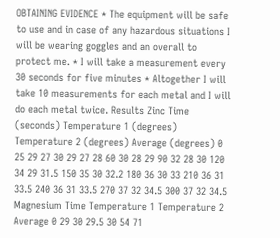OBTAINING EVIDENCE * The equipment will be safe to use and in case of any hazardous situations I will be wearing goggles and an overall to protect me. * I will take a measurement every 30 seconds for five minutes * Altogether I will take 10 measurements for each metal and I will do each metal twice. Results Zinc Time (seconds) Temperature 1 (degrees) Temperature 2 (degrees) Average (degrees) 0 25 29 27 30 29 27 28 60 30 28 29 90 32 28 30 120 34 29 31.5 150 35 30 32.2 180 36 30 33 210 36 31 33.5 240 36 31 33.5 270 37 32 34.5 300 37 32 34.5 Magnesium Time Temperature 1 Temperature 2 Average 0 29 30 29.5 30 54 71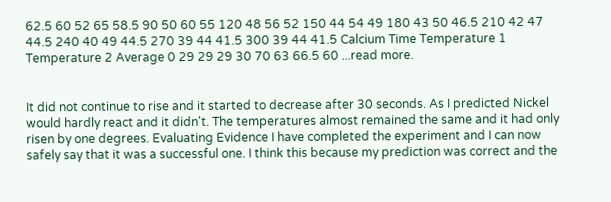62.5 60 52 65 58.5 90 50 60 55 120 48 56 52 150 44 54 49 180 43 50 46.5 210 42 47 44.5 240 40 49 44.5 270 39 44 41.5 300 39 44 41.5 Calcium Time Temperature 1 Temperature 2 Average 0 29 29 29 30 70 63 66.5 60 ...read more.


It did not continue to rise and it started to decrease after 30 seconds. As I predicted Nickel would hardly react and it didn't. The temperatures almost remained the same and it had only risen by one degrees. Evaluating Evidence I have completed the experiment and I can now safely say that it was a successful one. I think this because my prediction was correct and the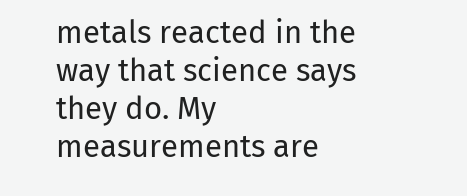metals reacted in the way that science says they do. My measurements are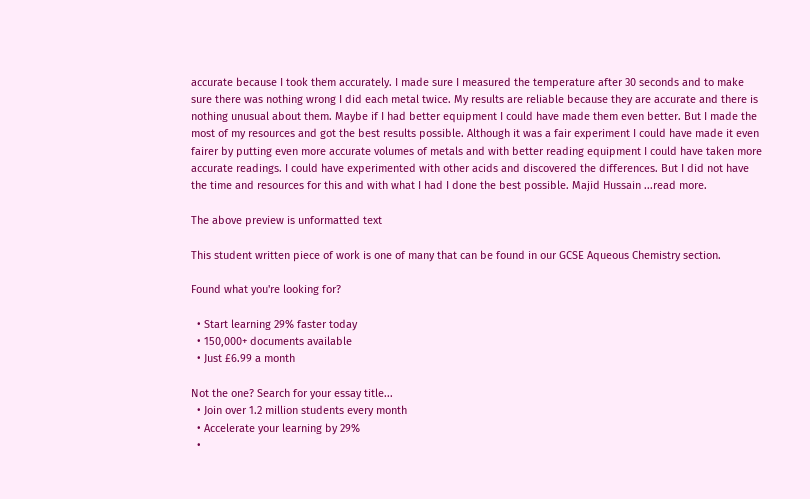accurate because I took them accurately. I made sure I measured the temperature after 30 seconds and to make sure there was nothing wrong I did each metal twice. My results are reliable because they are accurate and there is nothing unusual about them. Maybe if I had better equipment I could have made them even better. But I made the most of my resources and got the best results possible. Although it was a fair experiment I could have made it even fairer by putting even more accurate volumes of metals and with better reading equipment I could have taken more accurate readings. I could have experimented with other acids and discovered the differences. But I did not have the time and resources for this and with what I had I done the best possible. Majid Hussain ...read more.

The above preview is unformatted text

This student written piece of work is one of many that can be found in our GCSE Aqueous Chemistry section.

Found what you're looking for?

  • Start learning 29% faster today
  • 150,000+ documents available
  • Just £6.99 a month

Not the one? Search for your essay title...
  • Join over 1.2 million students every month
  • Accelerate your learning by 29%
  •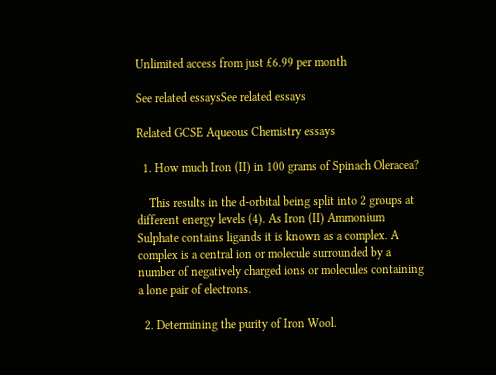Unlimited access from just £6.99 per month

See related essaysSee related essays

Related GCSE Aqueous Chemistry essays

  1. How much Iron (II) in 100 grams of Spinach Oleracea?

    This results in the d-orbital being split into 2 groups at different energy levels (4). As Iron (II) Ammonium Sulphate contains ligands it is known as a complex. A complex is a central ion or molecule surrounded by a number of negatively charged ions or molecules containing a lone pair of electrons.

  2. Determining the purity of Iron Wool.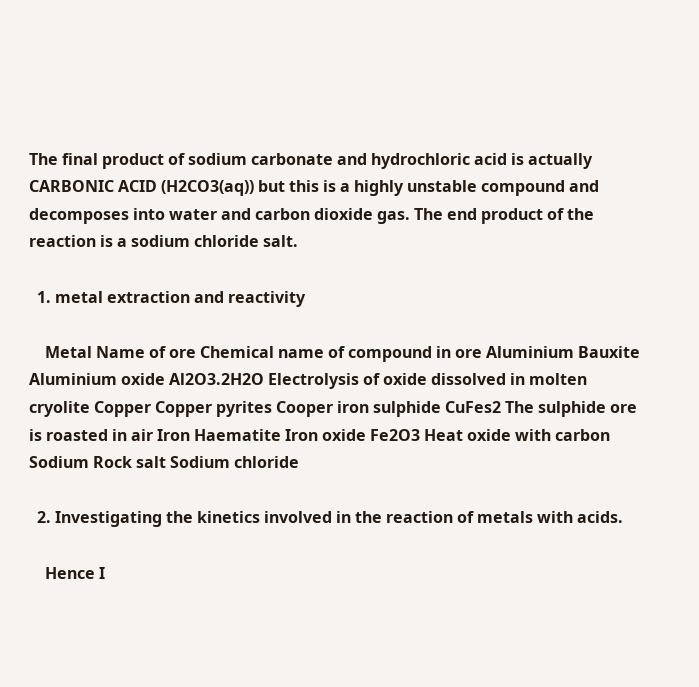The final product of sodium carbonate and hydrochloric acid is actually CARBONIC ACID (H2CO3(aq)) but this is a highly unstable compound and decomposes into water and carbon dioxide gas. The end product of the reaction is a sodium chloride salt.

  1. metal extraction and reactivity

    Metal Name of ore Chemical name of compound in ore Aluminium Bauxite Aluminium oxide Al2O3.2H2O Electrolysis of oxide dissolved in molten cryolite Copper Copper pyrites Cooper iron sulphide CuFes2 The sulphide ore is roasted in air Iron Haematite Iron oxide Fe2O3 Heat oxide with carbon Sodium Rock salt Sodium chloride

  2. Investigating the kinetics involved in the reaction of metals with acids.

    Hence I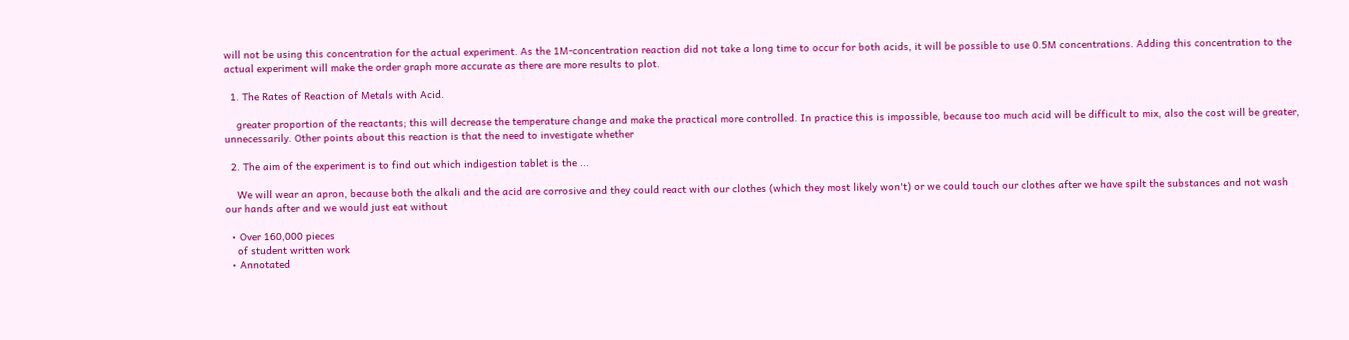will not be using this concentration for the actual experiment. As the 1M-concentration reaction did not take a long time to occur for both acids, it will be possible to use 0.5M concentrations. Adding this concentration to the actual experiment will make the order graph more accurate as there are more results to plot.

  1. The Rates of Reaction of Metals with Acid.

    greater proportion of the reactants; this will decrease the temperature change and make the practical more controlled. In practice this is impossible, because too much acid will be difficult to mix, also the cost will be greater, unnecessarily. Other points about this reaction is that the need to investigate whether

  2. The aim of the experiment is to find out which indigestion tablet is the ...

    We will wear an apron, because both the alkali and the acid are corrosive and they could react with our clothes (which they most likely won't) or we could touch our clothes after we have spilt the substances and not wash our hands after and we would just eat without

  • Over 160,000 pieces
    of student written work
  • Annotated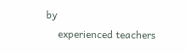by
    experienced teachers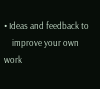• Ideas and feedback to
    improve your own work